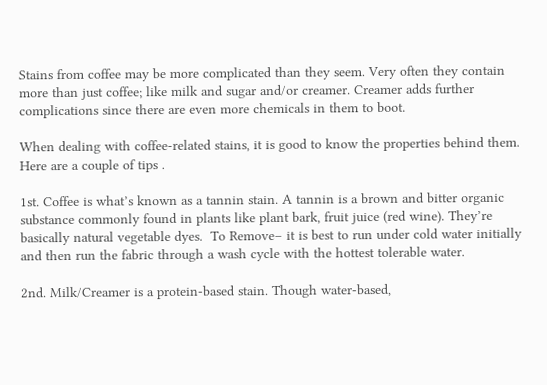Stains from coffee may be more complicated than they seem. Very often they contain more than just coffee; like milk and sugar and/or creamer. Creamer adds further complications since there are even more chemicals in them to boot.

When dealing with coffee-related stains, it is good to know the properties behind them. Here are a couple of tips .

1st. Coffee is what’s known as a tannin stain. A tannin is a brown and bitter organic substance commonly found in plants like plant bark, fruit juice (red wine). They’re basically natural vegetable dyes.  To Remove– it is best to run under cold water initially and then run the fabric through a wash cycle with the hottest tolerable water.

2nd. Milk/Creamer is a protein-based stain. Though water-based,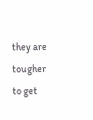they are tougher to get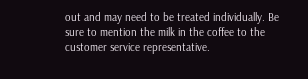out and may need to be treated individually. Be sure to mention the milk in the coffee to the customer service representative.